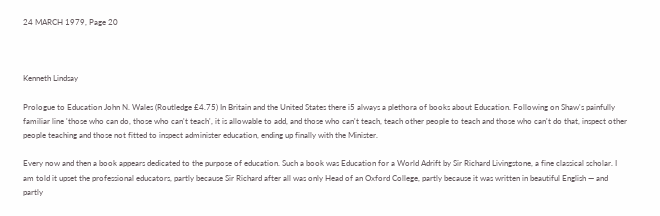24 MARCH 1979, Page 20



Kenneth Lindsay

Prologue to Education John N. Wales (Routledge £4.75) In Britain and the United States there i5 always a plethora of books about Education. Following on Shaw's painfully familiar line 'those who can do, those who can't teach', it is allowable to add, and those who can't teach, teach other people to teach and those who can't do that, inspect other people teaching and those not fitted to inspect administer education, ending up finally with the Minister.

Every now and then a book appears dedicated to the purpose of education. Such a book was Education for a World Adrift by Sir Richard Livingstone, a fine classical scholar. I am told it upset the professional educators, partly because Sir Richard after all was only Head of an Oxford College, partly because it was written in beautiful English — and partly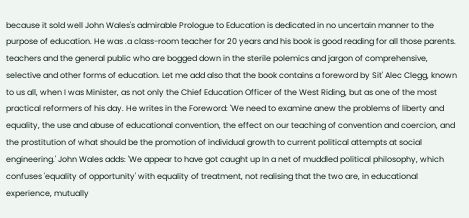because it sold well John Wales's admirable Prologue to Education is dedicated in no uncertain manner to the purpose of education. He was .a class-room teacher for 20 years and his book is good reading for all those parents. teachers and the general public who are bogged down in the sterile polemics and jargon of comprehensive, selective and other forms of education. Let me add also that the book contains a foreword by Sit' Alec Clegg, known to us all, when I was Minister, as not only the Chief Education Officer of the West Riding, but as one of the most practical reformers of his day. He writes in the Foreword: 'We need to examine anew the problems of liberty and equality, the use and abuse of educational convention, the effect on our teaching of convention and coercion, and the prostitution of what should be the promotion of individual growth to current political attempts at social engineering.' John Wales adds: 'We appear to have got caught up In a net of muddled political philosophy, which confuses 'equality of opportunity' with equality of treatment, not realising that the two are, in educational experience, mutually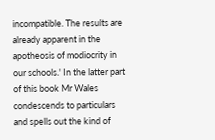incompatible. The results are already apparent in the apotheosis of modiocrity in our schools.' In the latter part of this book Mr Wales condescends to particulars and spells out the kind of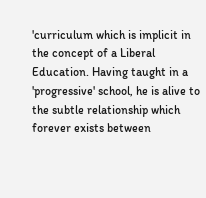'curriculum which is implicit in the concept of a Liberal Education. Having taught in a 'progressive' school, he is alive to the subtle relationship which forever exists between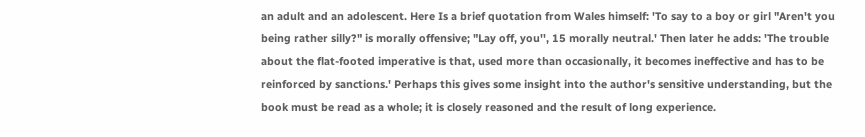an adult and an adolescent. Here Is a brief quotation from Wales himself: 'To say to a boy or girl "Aren't you being rather silly?" is morally offensive; "Lay off, you'', 15 morally neutral.' Then later he adds: 'The trouble about the flat-footed imperative is that, used more than occasionally, it becomes ineffective and has to be reinforced by sanctions.' Perhaps this gives some insight into the author's sensitive understanding, but the book must be read as a whole; it is closely reasoned and the result of long experience.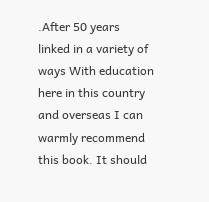.After 50 years linked in a variety of ways With education here in this country and overseas I can warmly recommend this book. It should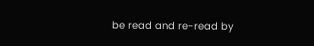be read and re-read by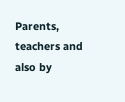Parents, teachers and also by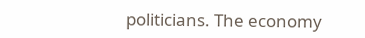politicians. The economy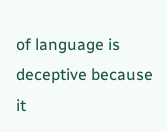of language is deceptive because it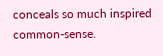conceals so much inspired common-sense.